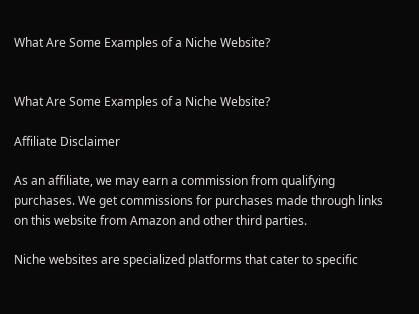What Are Some Examples of a Niche Website?


What Are Some Examples of a Niche Website?

Affiliate Disclaimer

As an affiliate, we may earn a commission from qualifying purchases. We get commissions for purchases made through links on this website from Amazon and other third parties.

Niche websites are specialized platforms that cater to specific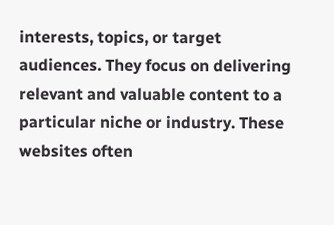interests, topics, or target audiences. They focus on delivering relevant and valuable content to a particular niche or industry. These websites often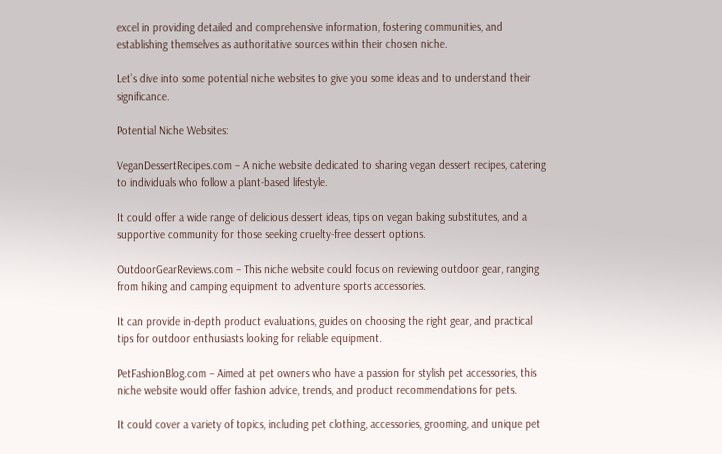excel in providing detailed and comprehensive information, fostering communities, and establishing themselves as authoritative sources within their chosen niche.

Let’s dive into some potential niche websites to give you some ideas and to understand their significance.

Potential Niche Websites:

VeganDessertRecipes.com – A niche website dedicated to sharing vegan dessert recipes, catering to individuals who follow a plant-based lifestyle.

It could offer a wide range of delicious dessert ideas, tips on vegan baking substitutes, and a supportive community for those seeking cruelty-free dessert options.

OutdoorGearReviews.com – This niche website could focus on reviewing outdoor gear, ranging from hiking and camping equipment to adventure sports accessories.

It can provide in-depth product evaluations, guides on choosing the right gear, and practical tips for outdoor enthusiasts looking for reliable equipment.

PetFashionBlog.com – Aimed at pet owners who have a passion for stylish pet accessories, this niche website would offer fashion advice, trends, and product recommendations for pets.

It could cover a variety of topics, including pet clothing, accessories, grooming, and unique pet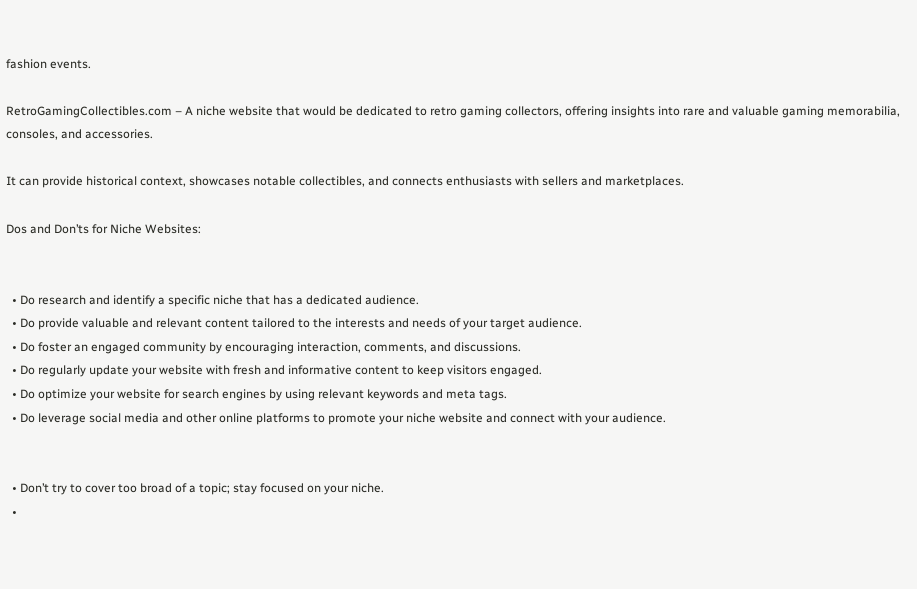fashion events.

RetroGamingCollectibles.com – A niche website that would be dedicated to retro gaming collectors, offering insights into rare and valuable gaming memorabilia, consoles, and accessories.

It can provide historical context, showcases notable collectibles, and connects enthusiasts with sellers and marketplaces.

Dos and Don’ts for Niche Websites:


  • Do research and identify a specific niche that has a dedicated audience.
  • Do provide valuable and relevant content tailored to the interests and needs of your target audience.
  • Do foster an engaged community by encouraging interaction, comments, and discussions.
  • Do regularly update your website with fresh and informative content to keep visitors engaged.
  • Do optimize your website for search engines by using relevant keywords and meta tags.
  • Do leverage social media and other online platforms to promote your niche website and connect with your audience.


  • Don’t try to cover too broad of a topic; stay focused on your niche.
  •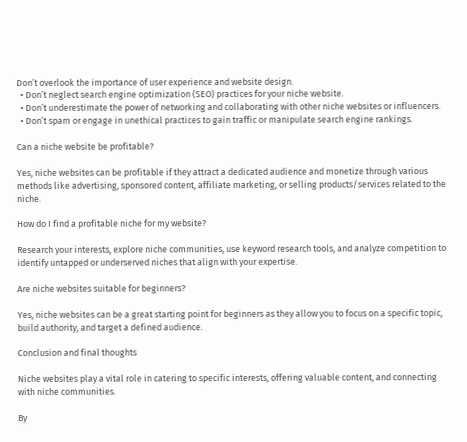Don’t overlook the importance of user experience and website design.
  • Don’t neglect search engine optimization (SEO) practices for your niche website.
  • Don’t underestimate the power of networking and collaborating with other niche websites or influencers.
  • Don’t spam or engage in unethical practices to gain traffic or manipulate search engine rankings.

Can a niche website be profitable?

Yes, niche websites can be profitable if they attract a dedicated audience and monetize through various methods like advertising, sponsored content, affiliate marketing, or selling products/services related to the niche.

How do I find a profitable niche for my website?

Research your interests, explore niche communities, use keyword research tools, and analyze competition to identify untapped or underserved niches that align with your expertise.

Are niche websites suitable for beginners?

Yes, niche websites can be a great starting point for beginners as they allow you to focus on a specific topic, build authority, and target a defined audience.

Conclusion and final thoughts

Niche websites play a vital role in catering to specific interests, offering valuable content, and connecting with niche communities.

By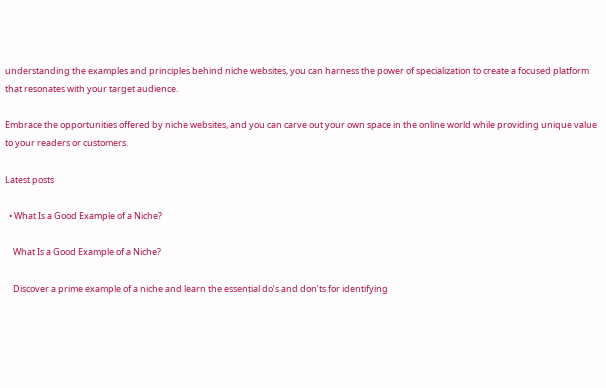understanding the examples and principles behind niche websites, you can harness the power of specialization to create a focused platform that resonates with your target audience.

Embrace the opportunities offered by niche websites, and you can carve out your own space in the online world while providing unique value to your readers or customers.

Latest posts

  • What Is a Good Example of a Niche?

    What Is a Good Example of a Niche?

    Discover a prime example of a niche and learn the essential do’s and don’ts for identifying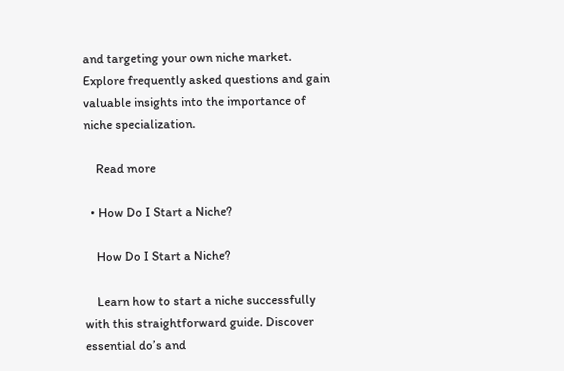and targeting your own niche market. Explore frequently asked questions and gain valuable insights into the importance of niche specialization.

    Read more

  • How Do I Start a Niche?

    How Do I Start a Niche?

    Learn how to start a niche successfully with this straightforward guide. Discover essential do’s and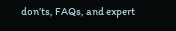don’ts, FAQs, and expert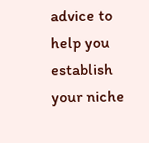advice to help you establish your niche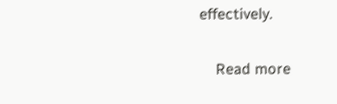effectively.

    Read more